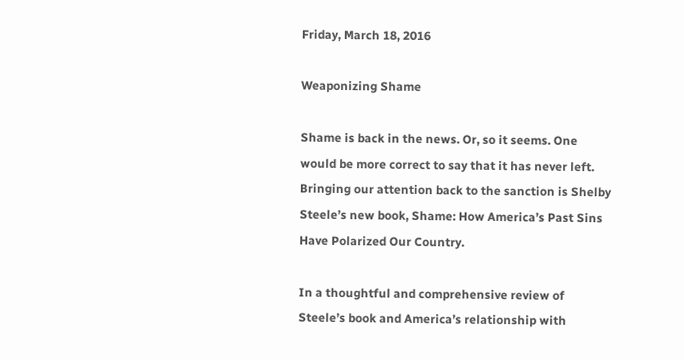Friday, March 18, 2016

Weaponizing Shame

Shame is back in the news. Or, so it seems. One would be more correct to say that it has never left. Bringing our attention back to the sanction is Shelby Steele’s new book, Shame: How America’s Past Sins Have Polarized Our Country.

In a thoughtful and comprehensive review of Steele’s book and America’s relationship with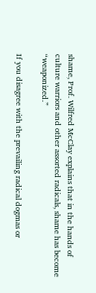shame, Prof. Wilfred McClay explains that in the hands of culture warriors and other assorted radicals, shame has become “weaponized.”

If you disagree with the prevailing radical dogmas or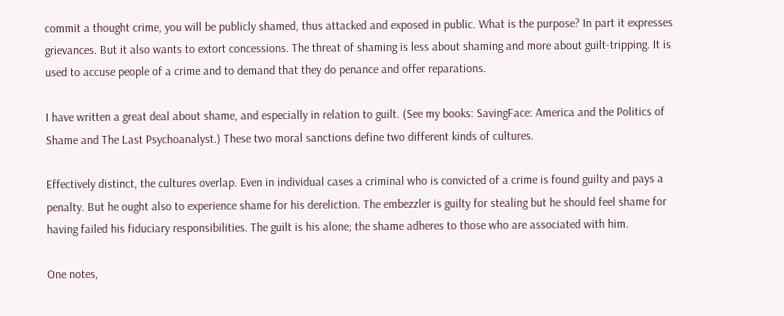commit a thought crime, you will be publicly shamed, thus attacked and exposed in public. What is the purpose? In part it expresses grievances. But it also wants to extort concessions. The threat of shaming is less about shaming and more about guilt-tripping. It is used to accuse people of a crime and to demand that they do penance and offer reparations.

I have written a great deal about shame, and especially in relation to guilt. (See my books: SavingFace: America and the Politics of Shame and The Last Psychoanalyst.) These two moral sanctions define two different kinds of cultures.

Effectively distinct, the cultures overlap. Even in individual cases a criminal who is convicted of a crime is found guilty and pays a penalty. But he ought also to experience shame for his dereliction. The embezzler is guilty for stealing but he should feel shame for having failed his fiduciary responsibilities. The guilt is his alone; the shame adheres to those who are associated with him.

One notes,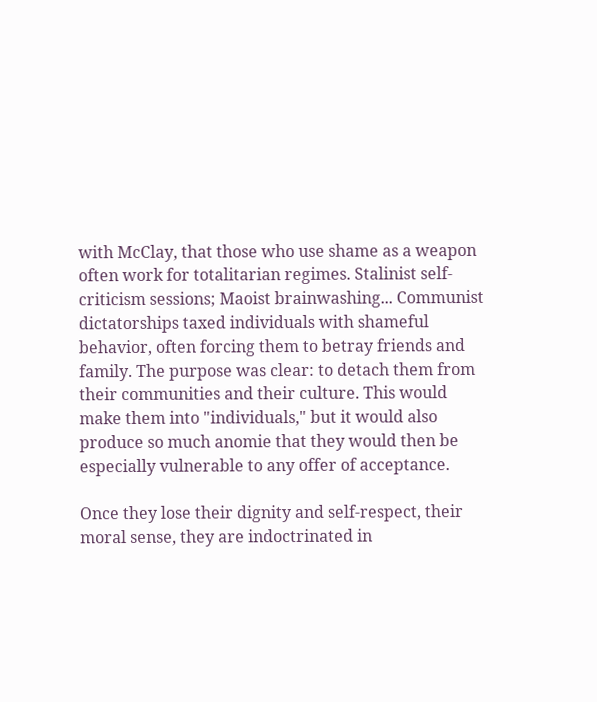with McClay, that those who use shame as a weapon often work for totalitarian regimes. Stalinist self-criticism sessions; Maoist brainwashing... Communist dictatorships taxed individuals with shameful behavior, often forcing them to betray friends and family. The purpose was clear: to detach them from their communities and their culture. This would make them into "individuals," but it would also produce so much anomie that they would then be especially vulnerable to any offer of acceptance.

Once they lose their dignity and self-respect, their moral sense, they are indoctrinated in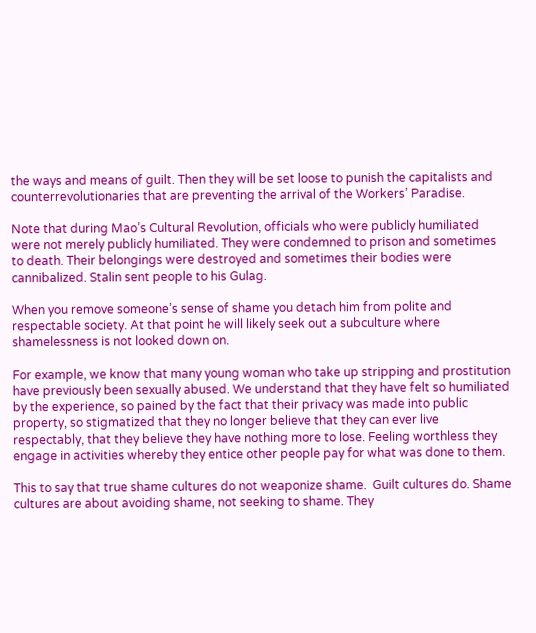the ways and means of guilt. Then they will be set loose to punish the capitalists and counterrevolutionaries that are preventing the arrival of the Workers’ Paradise.

Note that during Mao’s Cultural Revolution, officials who were publicly humiliated were not merely publicly humiliated. They were condemned to prison and sometimes to death. Their belongings were destroyed and sometimes their bodies were cannibalized. Stalin sent people to his Gulag.

When you remove someone’s sense of shame you detach him from polite and respectable society. At that point he will likely seek out a subculture where shamelessness is not looked down on.

For example, we know that many young woman who take up stripping and prostitution have previously been sexually abused. We understand that they have felt so humiliated by the experience, so pained by the fact that their privacy was made into public property, so stigmatized that they no longer believe that they can ever live respectably, that they believe they have nothing more to lose. Feeling worthless they engage in activities whereby they entice other people pay for what was done to them.

This to say that true shame cultures do not weaponize shame.  Guilt cultures do. Shame cultures are about avoiding shame, not seeking to shame. They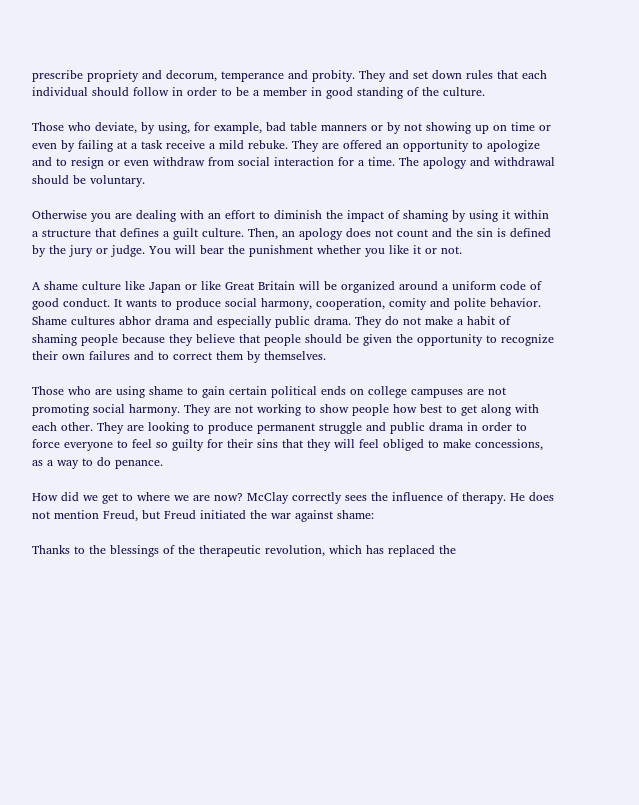prescribe propriety and decorum, temperance and probity. They and set down rules that each individual should follow in order to be a member in good standing of the culture.

Those who deviate, by using, for example, bad table manners or by not showing up on time or even by failing at a task receive a mild rebuke. They are offered an opportunity to apologize and to resign or even withdraw from social interaction for a time. The apology and withdrawal should be voluntary.

Otherwise you are dealing with an effort to diminish the impact of shaming by using it within a structure that defines a guilt culture. Then, an apology does not count and the sin is defined by the jury or judge. You will bear the punishment whether you like it or not.

A shame culture like Japan or like Great Britain will be organized around a uniform code of good conduct. It wants to produce social harmony, cooperation, comity and polite behavior. Shame cultures abhor drama and especially public drama. They do not make a habit of shaming people because they believe that people should be given the opportunity to recognize their own failures and to correct them by themselves.

Those who are using shame to gain certain political ends on college campuses are not promoting social harmony. They are not working to show people how best to get along with each other. They are looking to produce permanent struggle and public drama in order to force everyone to feel so guilty for their sins that they will feel obliged to make concessions, as a way to do penance.

How did we get to where we are now? McClay correctly sees the influence of therapy. He does not mention Freud, but Freud initiated the war against shame:

Thanks to the blessings of the therapeutic revolution, which has replaced the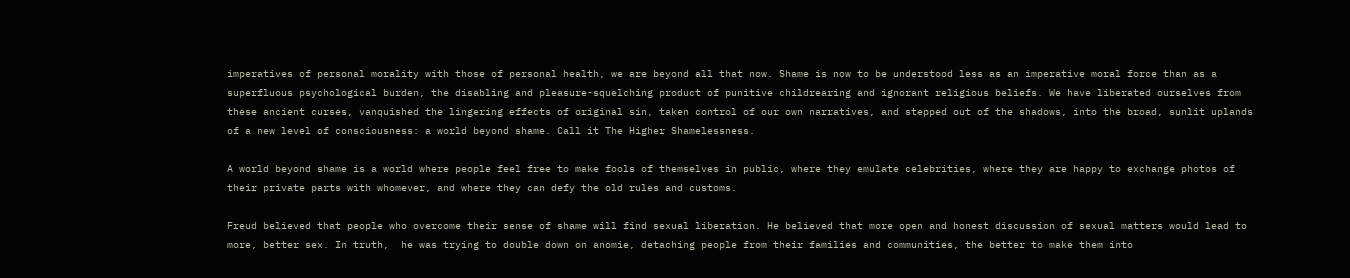imperatives of personal morality with those of personal health, we are beyond all that now. Shame is now to be understood less as an imperative moral force than as a superfluous psychological burden, the disabling and pleasure-squelching product of punitive childrearing and ignorant religious beliefs. We have liberated ourselves from these ancient curses, vanquished the lingering effects of original sin, taken control of our own narratives, and stepped out of the shadows, into the broad, sunlit uplands of a new level of consciousness: a world beyond shame. Call it The Higher Shamelessness.

A world beyond shame is a world where people feel free to make fools of themselves in public, where they emulate celebrities, where they are happy to exchange photos of their private parts with whomever, and where they can defy the old rules and customs.

Freud believed that people who overcome their sense of shame will find sexual liberation. He believed that more open and honest discussion of sexual matters would lead to more, better sex. In truth,  he was trying to double down on anomie, detaching people from their families and communities, the better to make them into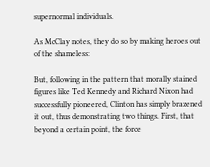supernormal individuals.

As McClay notes, they do so by making heroes out of the shameless:

But, following in the pattern that morally stained figures like Ted Kennedy and Richard Nixon had successfully pioneered, Clinton has simply brazened it out, thus demonstrating two things. First, that beyond a certain point, the force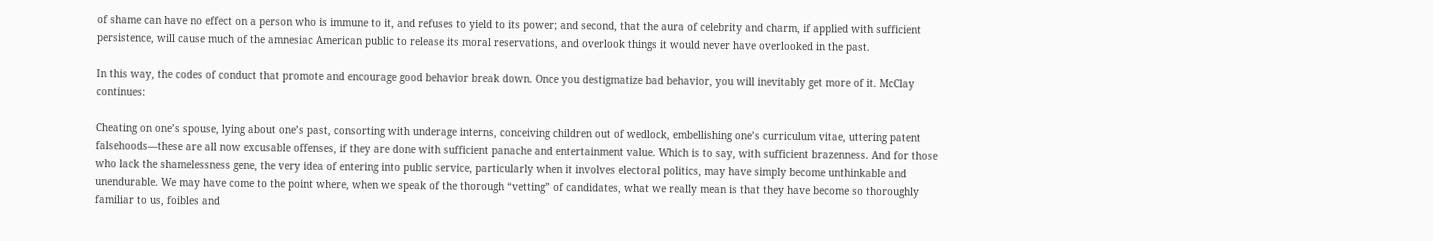of shame can have no effect on a person who is immune to it, and refuses to yield to its power; and second, that the aura of celebrity and charm, if applied with sufficient persistence, will cause much of the amnesiac American public to release its moral reservations, and overlook things it would never have overlooked in the past.

In this way, the codes of conduct that promote and encourage good behavior break down. Once you destigmatize bad behavior, you will inevitably get more of it. McClay continues:

Cheating on one’s spouse, lying about one’s past, consorting with underage interns, conceiving children out of wedlock, embellishing one’s curriculum vitae, uttering patent falsehoods—these are all now excusable offenses, if they are done with sufficient panache and entertainment value. Which is to say, with sufficient brazenness. And for those who lack the shamelessness gene, the very idea of entering into public service, particularly when it involves electoral politics, may have simply become unthinkable and unendurable. We may have come to the point where, when we speak of the thorough “vetting” of candidates, what we really mean is that they have become so thoroughly familiar to us, foibles and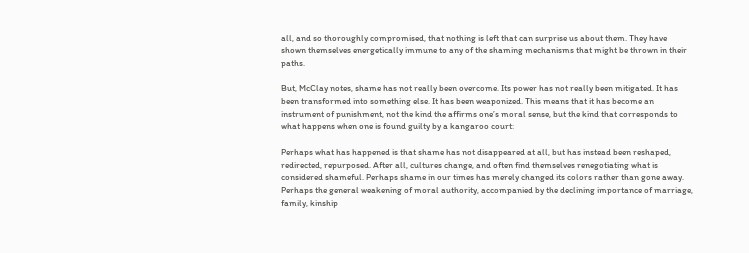all, and so thoroughly compromised, that nothing is left that can surprise us about them. They have shown themselves energetically immune to any of the shaming mechanisms that might be thrown in their paths.

But, McClay notes, shame has not really been overcome. Its power has not really been mitigated. It has been transformed into something else. It has been weaponized. This means that it has become an instrument of punishment, not the kind the affirms one’s moral sense, but the kind that corresponds to what happens when one is found guilty by a kangaroo court:

Perhaps what has happened is that shame has not disappeared at all, but has instead been reshaped, redirected, repurposed. After all, cultures change, and often find themselves renegotiating what is considered shameful. Perhaps shame in our times has merely changed its colors rather than gone away. Perhaps the general weakening of moral authority, accompanied by the declining importance of marriage, family, kinship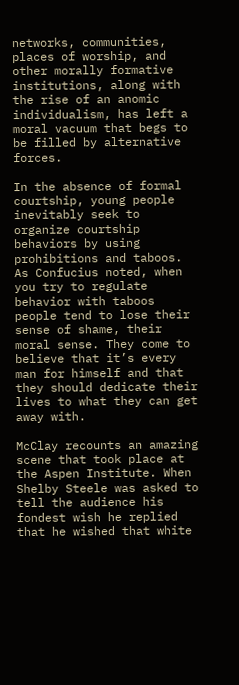networks, communities, places of worship, and other morally formative institutions, along with the rise of an anomic individualism, has left a moral vacuum that begs to be filled by alternative forces.

In the absence of formal courtship, young people inevitably seek to organize courtship behaviors by using prohibitions and taboos. As Confucius noted, when you try to regulate behavior with taboos people tend to lose their sense of shame, their moral sense. They come to believe that it’s every man for himself and that they should dedicate their lives to what they can get away with.

McClay recounts an amazing scene that took place at the Aspen Institute. When Shelby Steele was asked to tell the audience his fondest wish he replied that he wished that white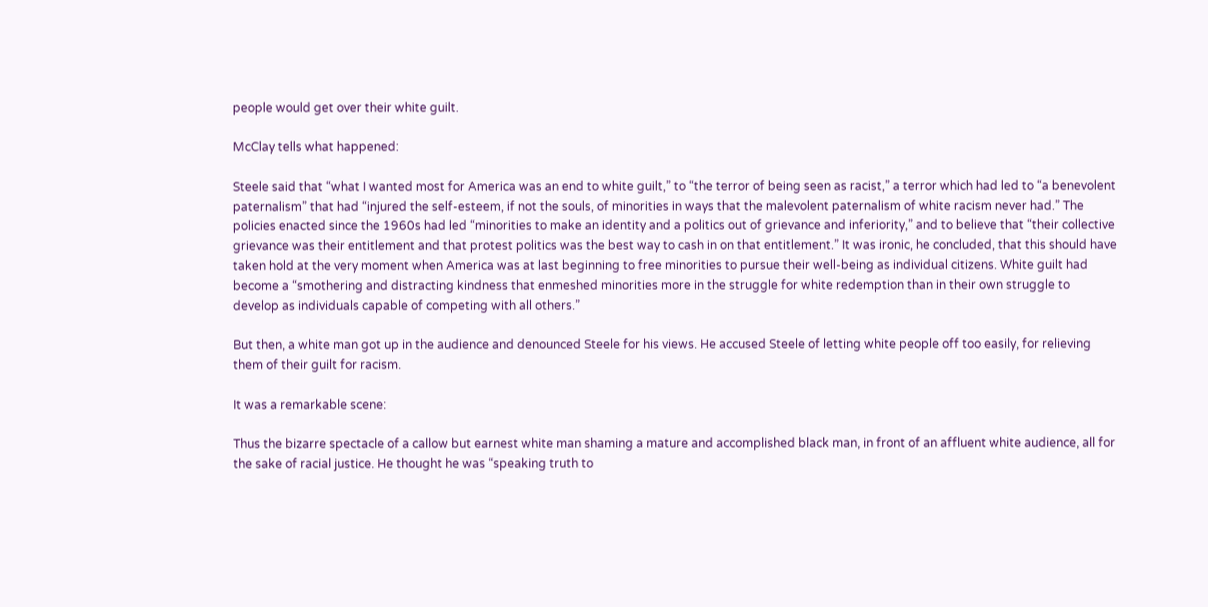people would get over their white guilt.

McClay tells what happened:

Steele said that “what I wanted most for America was an end to white guilt,” to “the terror of being seen as racist,” a terror which had led to “a benevolent paternalism” that had “injured the self-esteem, if not the souls, of minorities in ways that the malevolent paternalism of white racism never had.” The policies enacted since the 1960s had led “minorities to make an identity and a politics out of grievance and inferiority,” and to believe that “their collective grievance was their entitlement and that protest politics was the best way to cash in on that entitlement.” It was ironic, he concluded, that this should have taken hold at the very moment when America was at last beginning to free minorities to pursue their well-being as individual citizens. White guilt had become a “smothering and distracting kindness that enmeshed minorities more in the struggle for white redemption than in their own struggle to develop as individuals capable of competing with all others.”

But then, a white man got up in the audience and denounced Steele for his views. He accused Steele of letting white people off too easily, for relieving them of their guilt for racism.

It was a remarkable scene:

Thus the bizarre spectacle of a callow but earnest white man shaming a mature and accomplished black man, in front of an affluent white audience, all for the sake of racial justice. He thought he was “speaking truth to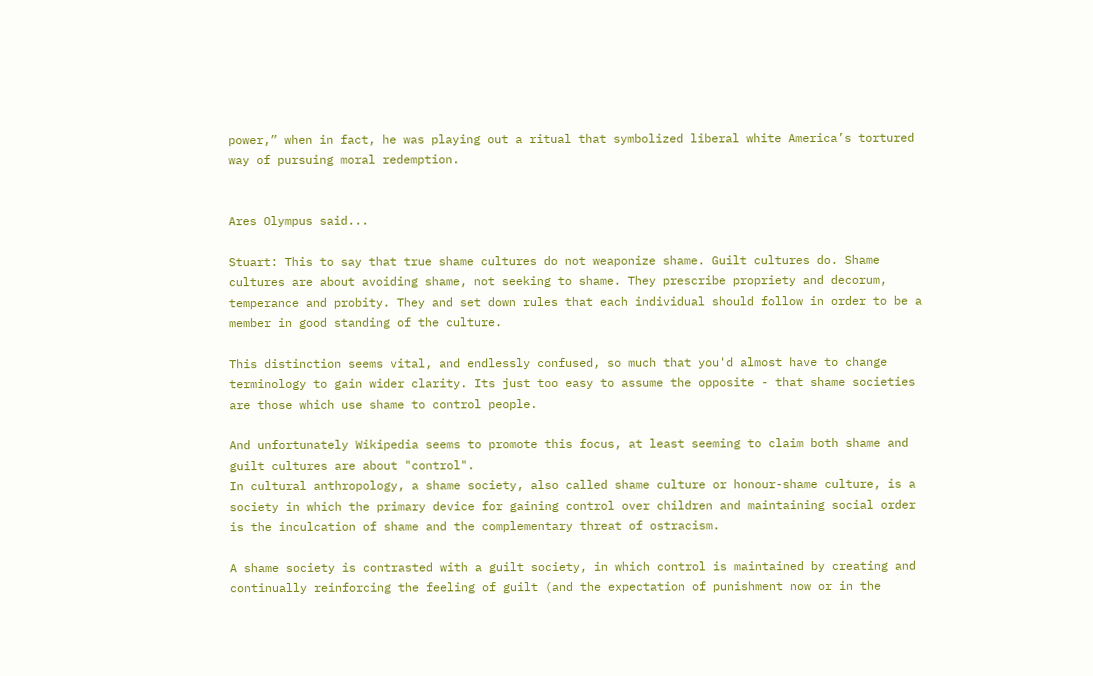power,” when in fact, he was playing out a ritual that symbolized liberal white America’s tortured way of pursuing moral redemption.


Ares Olympus said...

Stuart: This to say that true shame cultures do not weaponize shame. Guilt cultures do. Shame cultures are about avoiding shame, not seeking to shame. They prescribe propriety and decorum, temperance and probity. They and set down rules that each individual should follow in order to be a member in good standing of the culture.

This distinction seems vital, and endlessly confused, so much that you'd almost have to change terminology to gain wider clarity. Its just too easy to assume the opposite - that shame societies are those which use shame to control people.

And unfortunately Wikipedia seems to promote this focus, at least seeming to claim both shame and guilt cultures are about "control".
In cultural anthropology, a shame society, also called shame culture or honour-shame culture, is a society in which the primary device for gaining control over children and maintaining social order is the inculcation of shame and the complementary threat of ostracism.

A shame society is contrasted with a guilt society, in which control is maintained by creating and continually reinforcing the feeling of guilt (and the expectation of punishment now or in the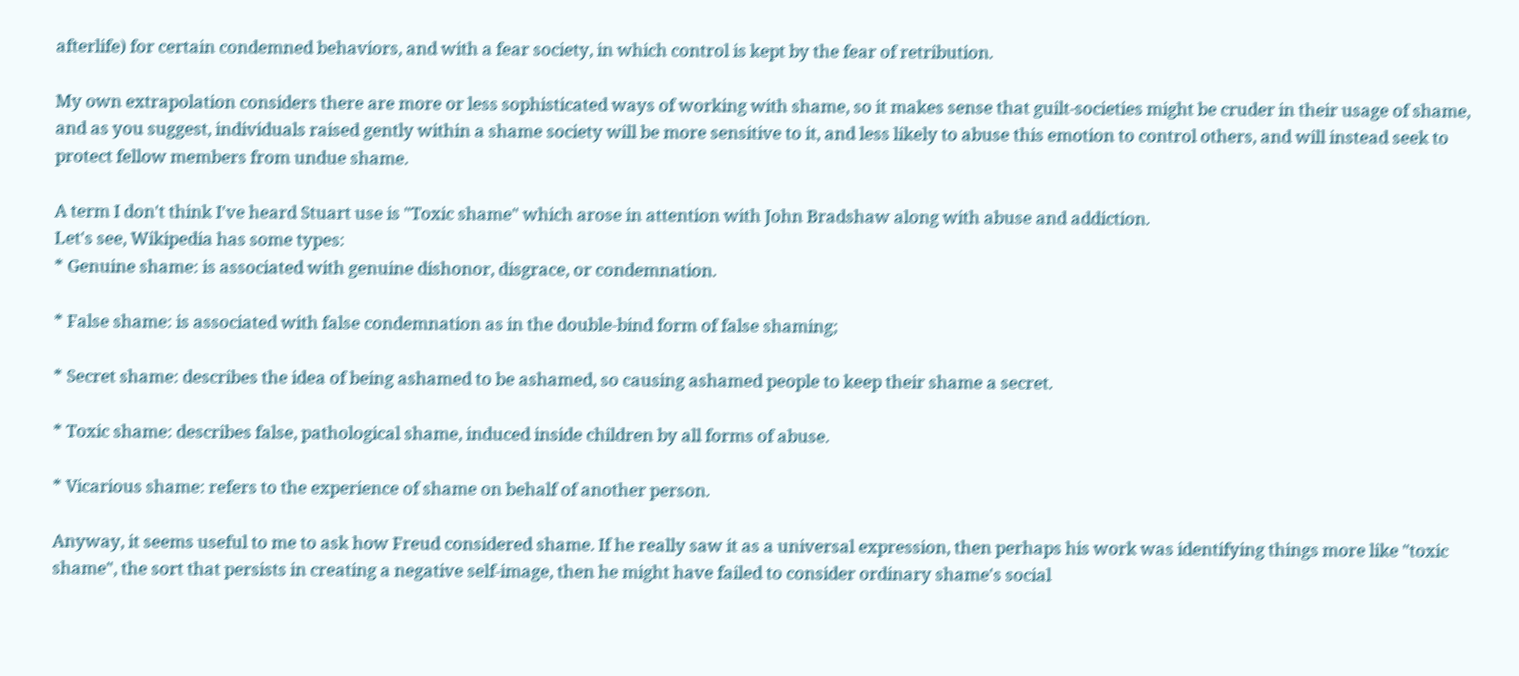afterlife) for certain condemned behaviors, and with a fear society, in which control is kept by the fear of retribution.

My own extrapolation considers there are more or less sophisticated ways of working with shame, so it makes sense that guilt-societies might be cruder in their usage of shame, and as you suggest, individuals raised gently within a shame society will be more sensitive to it, and less likely to abuse this emotion to control others, and will instead seek to protect fellow members from undue shame.

A term I don't think I've heard Stuart use is "Toxic shame" which arose in attention with John Bradshaw along with abuse and addiction.
Let's see, Wikipedia has some types:
* Genuine shame: is associated with genuine dishonor, disgrace, or condemnation.

* False shame: is associated with false condemnation as in the double-bind form of false shaming;

* Secret shame: describes the idea of being ashamed to be ashamed, so causing ashamed people to keep their shame a secret.

* Toxic shame: describes false, pathological shame, induced inside children by all forms of abuse.

* Vicarious shame: refers to the experience of shame on behalf of another person.

Anyway, it seems useful to me to ask how Freud considered shame. If he really saw it as a universal expression, then perhaps his work was identifying things more like "toxic shame", the sort that persists in creating a negative self-image, then he might have failed to consider ordinary shame's social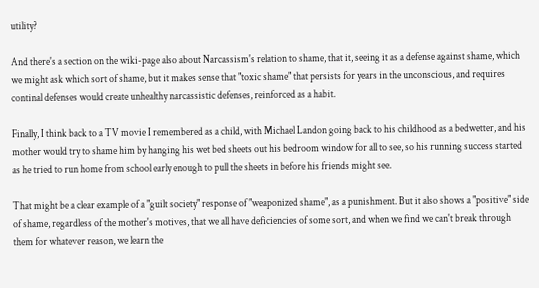utility?

And there's a section on the wiki-page also about Narcassism's relation to shame, that it, seeing it as a defense against shame, which we might ask which sort of shame, but it makes sense that "toxic shame" that persists for years in the unconscious, and requires continal defenses would create unhealthy narcassistic defenses, reinforced as a habit.

Finally, I think back to a TV movie I remembered as a child, with Michael Landon going back to his childhood as a bedwetter, and his mother would try to shame him by hanging his wet bed sheets out his bedroom window for all to see, so his running success started as he tried to run home from school early enough to pull the sheets in before his friends might see.

That might be a clear example of a "guilt society" response of "weaponized shame", as a punishment. But it also shows a "positive" side of shame, regardless of the mother's motives, that we all have deficiencies of some sort, and when we find we can't break through them for whatever reason, we learn the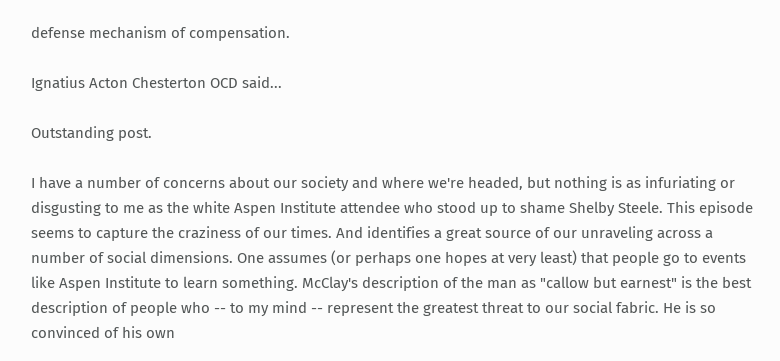defense mechanism of compensation.

Ignatius Acton Chesterton OCD said...

Outstanding post.

I have a number of concerns about our society and where we're headed, but nothing is as infuriating or disgusting to me as the white Aspen Institute attendee who stood up to shame Shelby Steele. This episode seems to capture the craziness of our times. And identifies a great source of our unraveling across a number of social dimensions. One assumes (or perhaps one hopes at very least) that people go to events like Aspen Institute to learn something. McClay's description of the man as "callow but earnest" is the best description of people who -- to my mind -- represent the greatest threat to our social fabric. He is so convinced of his own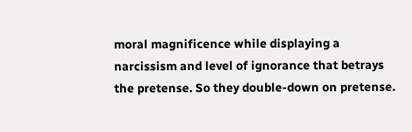moral magnificence while displaying a narcissism and level of ignorance that betrays the pretense. So they double-down on pretense.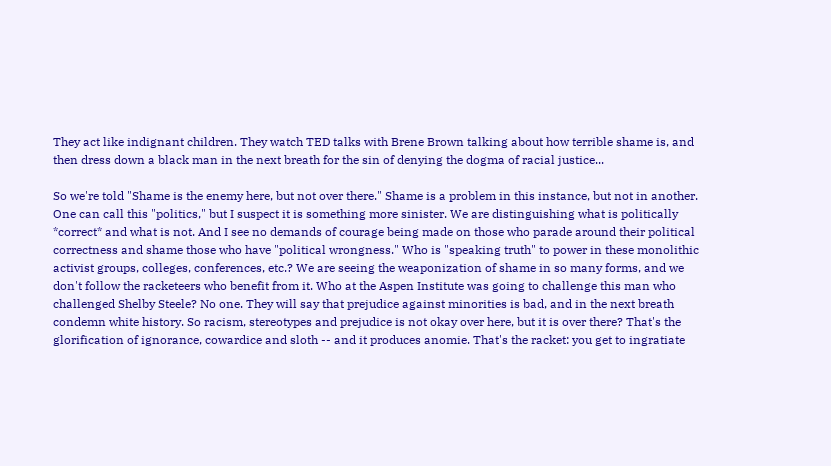They act like indignant children. They watch TED talks with Brene Brown talking about how terrible shame is, and then dress down a black man in the next breath for the sin of denying the dogma of racial justice...

So we're told "Shame is the enemy here, but not over there." Shame is a problem in this instance, but not in another. One can call this "politics," but I suspect it is something more sinister. We are distinguishing what is politically *correct* and what is not. And I see no demands of courage being made on those who parade around their political correctness and shame those who have "political wrongness." Who is "speaking truth" to power in these monolithic activist groups, colleges, conferences, etc.? We are seeing the weaponization of shame in so many forms, and we don't follow the racketeers who benefit from it. Who at the Aspen Institute was going to challenge this man who challenged Shelby Steele? No one. They will say that prejudice against minorities is bad, and in the next breath condemn white history. So racism, stereotypes and prejudice is not okay over here, but it is over there? That's the glorification of ignorance, cowardice and sloth -- and it produces anomie. That's the racket: you get to ingratiate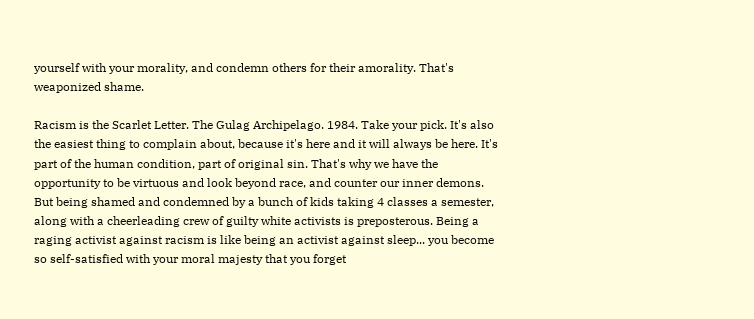yourself with your morality, and condemn others for their amorality. That's weaponized shame.

Racism is the Scarlet Letter. The Gulag Archipelago. 1984. Take your pick. It's also the easiest thing to complain about, because it's here and it will always be here. It's part of the human condition, part of original sin. That's why we have the opportunity to be virtuous and look beyond race, and counter our inner demons. But being shamed and condemned by a bunch of kids taking 4 classes a semester, along with a cheerleading crew of guilty white activists is preposterous. Being a raging activist against racism is like being an activist against sleep... you become so self-satisfied with your moral majesty that you forget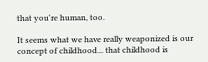that you're human, too.

It seems what we have really weaponized is our concept of childhood... that childhood is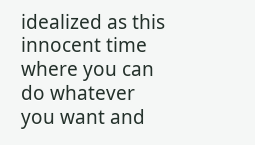idealized as this innocent time where you can do whatever you want and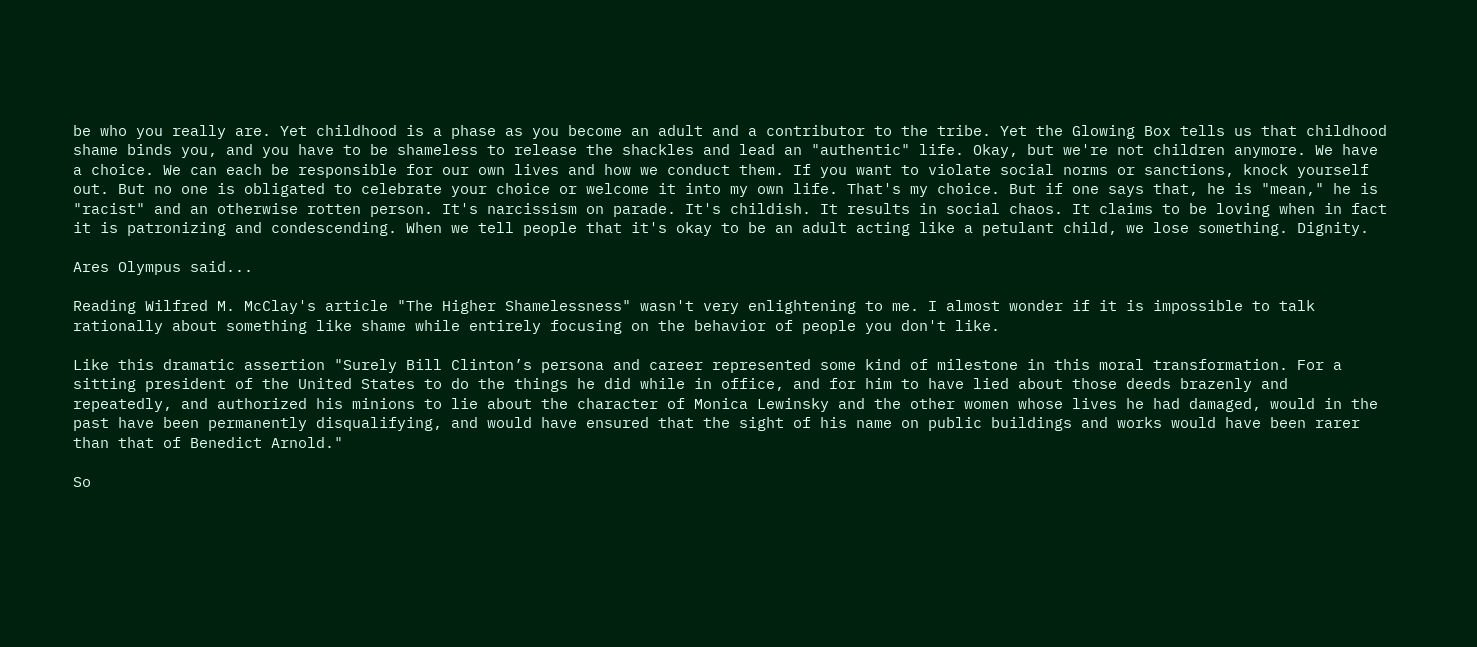be who you really are. Yet childhood is a phase as you become an adult and a contributor to the tribe. Yet the Glowing Box tells us that childhood shame binds you, and you have to be shameless to release the shackles and lead an "authentic" life. Okay, but we're not children anymore. We have a choice. We can each be responsible for our own lives and how we conduct them. If you want to violate social norms or sanctions, knock yourself out. But no one is obligated to celebrate your choice or welcome it into my own life. That's my choice. But if one says that, he is "mean," he is "racist" and an otherwise rotten person. It's narcissism on parade. It's childish. It results in social chaos. It claims to be loving when in fact it is patronizing and condescending. When we tell people that it's okay to be an adult acting like a petulant child, we lose something. Dignity.

Ares Olympus said...

Reading Wilfred M. McClay's article "The Higher Shamelessness" wasn't very enlightening to me. I almost wonder if it is impossible to talk rationally about something like shame while entirely focusing on the behavior of people you don't like.

Like this dramatic assertion "Surely Bill Clinton’s persona and career represented some kind of milestone in this moral transformation. For a sitting president of the United States to do the things he did while in office, and for him to have lied about those deeds brazenly and repeatedly, and authorized his minions to lie about the character of Monica Lewinsky and the other women whose lives he had damaged, would in the past have been permanently disqualifying, and would have ensured that the sight of his name on public buildings and works would have been rarer than that of Benedict Arnold."

So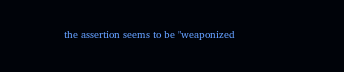the assertion seems to be "weaponized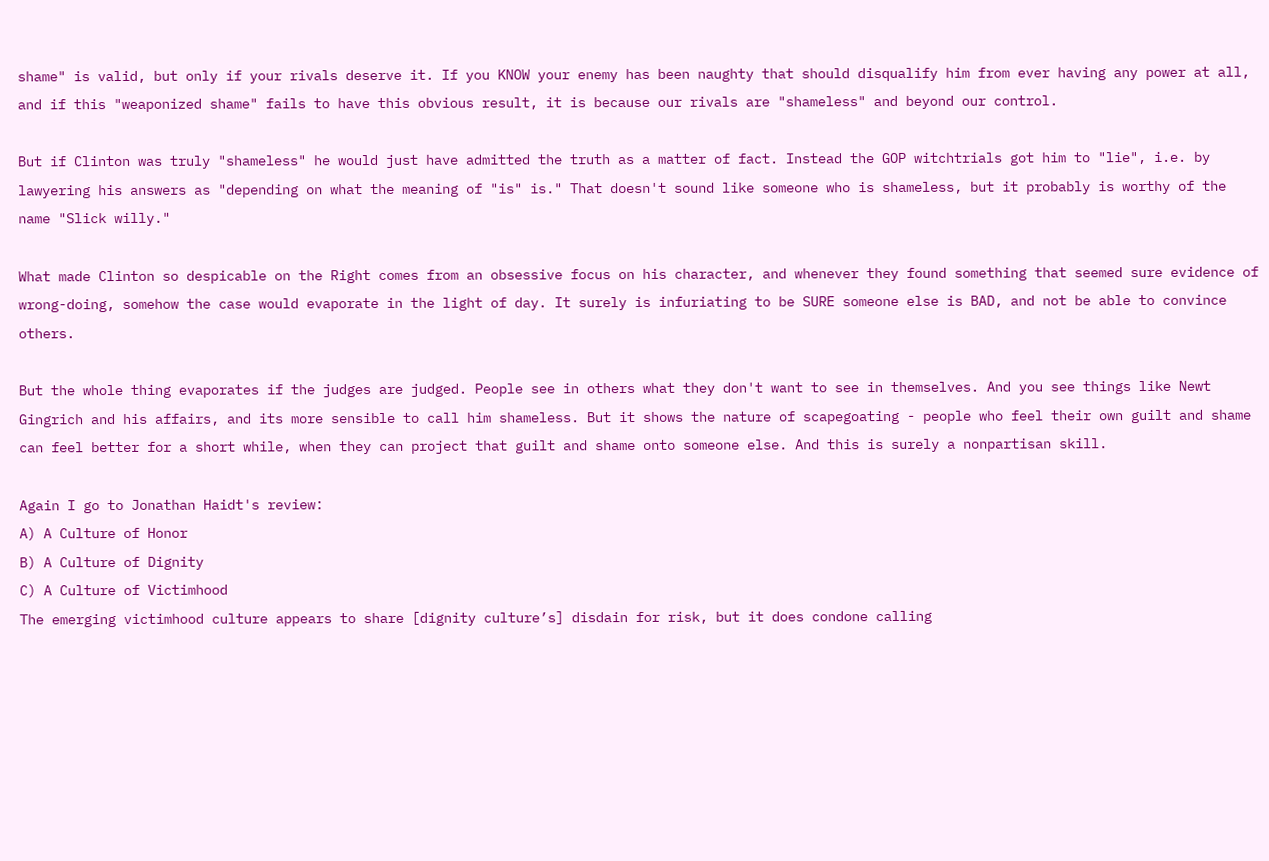shame" is valid, but only if your rivals deserve it. If you KNOW your enemy has been naughty that should disqualify him from ever having any power at all, and if this "weaponized shame" fails to have this obvious result, it is because our rivals are "shameless" and beyond our control.

But if Clinton was truly "shameless" he would just have admitted the truth as a matter of fact. Instead the GOP witchtrials got him to "lie", i.e. by lawyering his answers as "depending on what the meaning of "is" is." That doesn't sound like someone who is shameless, but it probably is worthy of the name "Slick willy."

What made Clinton so despicable on the Right comes from an obsessive focus on his character, and whenever they found something that seemed sure evidence of wrong-doing, somehow the case would evaporate in the light of day. It surely is infuriating to be SURE someone else is BAD, and not be able to convince others.

But the whole thing evaporates if the judges are judged. People see in others what they don't want to see in themselves. And you see things like Newt Gingrich and his affairs, and its more sensible to call him shameless. But it shows the nature of scapegoating - people who feel their own guilt and shame can feel better for a short while, when they can project that guilt and shame onto someone else. And this is surely a nonpartisan skill.

Again I go to Jonathan Haidt's review:
A) A Culture of Honor
B) A Culture of Dignity
C) A Culture of Victimhood
The emerging victimhood culture appears to share [dignity culture’s] disdain for risk, but it does condone calling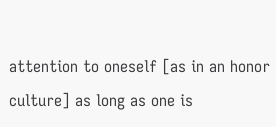attention to oneself [as in an honor culture] as long as one is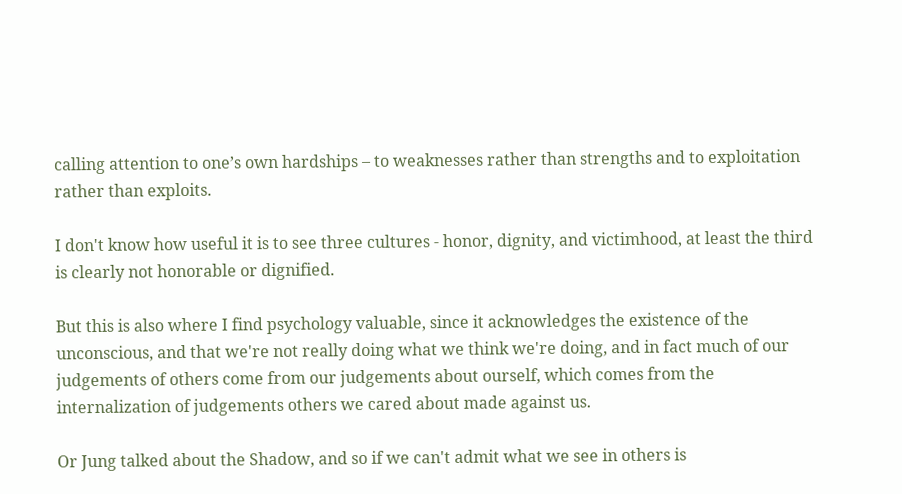calling attention to one’s own hardships – to weaknesses rather than strengths and to exploitation rather than exploits.

I don't know how useful it is to see three cultures - honor, dignity, and victimhood, at least the third is clearly not honorable or dignified.

But this is also where I find psychology valuable, since it acknowledges the existence of the unconscious, and that we're not really doing what we think we're doing, and in fact much of our judgements of others come from our judgements about ourself, which comes from the internalization of judgements others we cared about made against us.

Or Jung talked about the Shadow, and so if we can't admit what we see in others is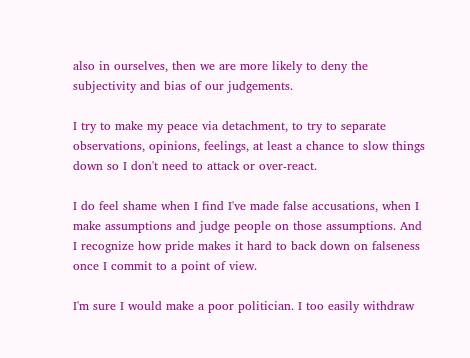also in ourselves, then we are more likely to deny the subjectivity and bias of our judgements.

I try to make my peace via detachment, to try to separate observations, opinions, feelings, at least a chance to slow things down so I don't need to attack or over-react.

I do feel shame when I find I've made false accusations, when I make assumptions and judge people on those assumptions. And I recognize how pride makes it hard to back down on falseness once I commit to a point of view.

I'm sure I would make a poor politician. I too easily withdraw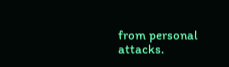from personal attacks.